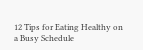12 Tips for Eating Healthy on a Busy Schedule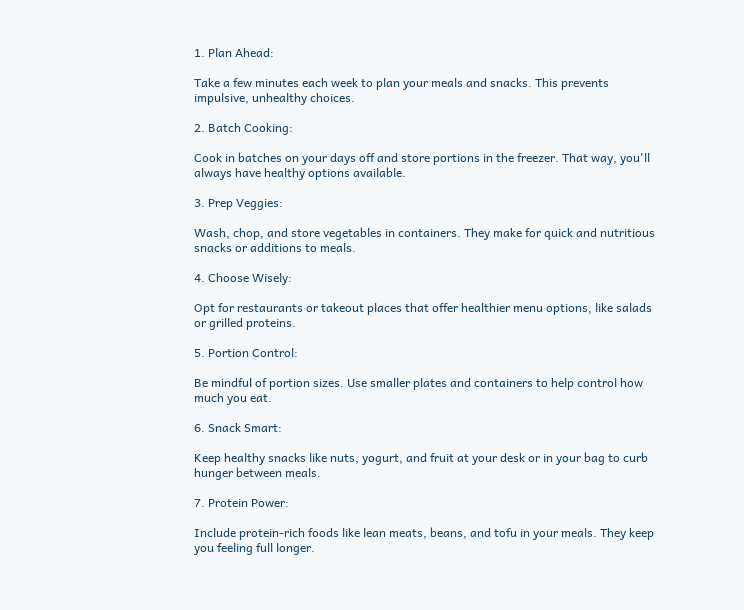1. Plan Ahead:

Take a few minutes each week to plan your meals and snacks. This prevents impulsive, unhealthy choices.

2. Batch Cooking:

Cook in batches on your days off and store portions in the freezer. That way, you'll always have healthy options available.

3. Prep Veggies:

Wash, chop, and store vegetables in containers. They make for quick and nutritious snacks or additions to meals.

4. Choose Wisely:

Opt for restaurants or takeout places that offer healthier menu options, like salads or grilled proteins.

5. Portion Control:

Be mindful of portion sizes. Use smaller plates and containers to help control how much you eat.

6. Snack Smart:

Keep healthy snacks like nuts, yogurt, and fruit at your desk or in your bag to curb hunger between meals.

7. Protein Power:

Include protein-rich foods like lean meats, beans, and tofu in your meals. They keep you feeling full longer.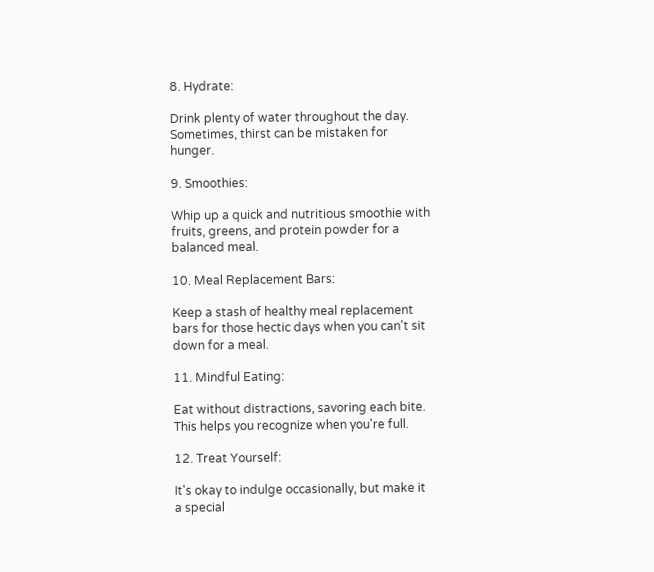8. Hydrate:

Drink plenty of water throughout the day. Sometimes, thirst can be mistaken for hunger.

9. Smoothies:

Whip up a quick and nutritious smoothie with fruits, greens, and protein powder for a balanced meal.

10. Meal Replacement Bars:

Keep a stash of healthy meal replacement bars for those hectic days when you can't sit down for a meal.

11. Mindful Eating:

Eat without distractions, savoring each bite. This helps you recognize when you're full.

12. Treat Yourself:

It's okay to indulge occasionally, but make it a special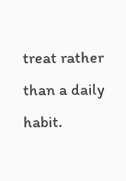treat rather than a daily habit.